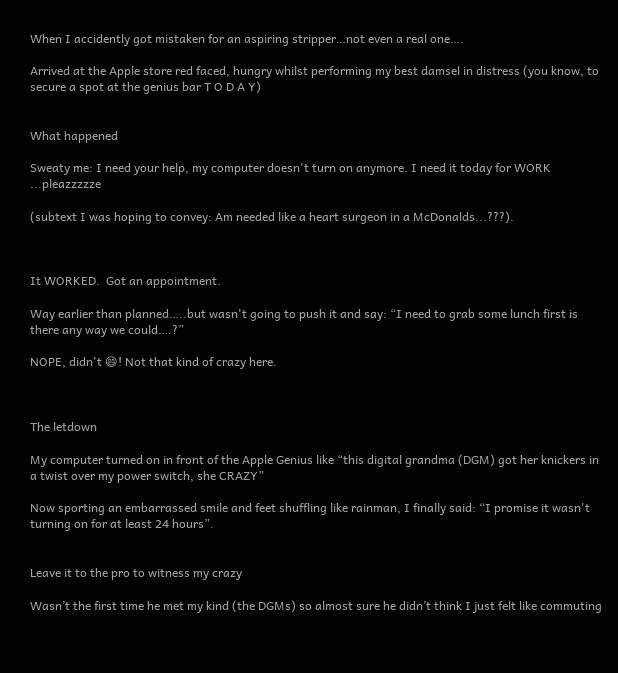When I accidently got mistaken for an aspiring stripper…not even a real one….

Arrived at the Apple store red faced, hungry whilst performing my best damsel in distress (you know, to secure a spot at the genius bar T O D A Y)


What happened

Sweaty me: I need your help, my computer doesn't turn on anymore. I need it today for WORK ...pleazzzzze

(subtext I was hoping to convey: Am needed like a heart surgeon in a McDonalds...???).



It WORKED.  Got an appointment.

Way earlier than planned…..but wasn't going to push it and say: “I need to grab some lunch first is there any way we could….?”

NOPE, didn't 😄! Not that kind of crazy here.



The letdown

My computer turned on in front of the Apple Genius like “this digital grandma (DGM) got her knickers in a twist over my power switch, she CRAZY”

Now sporting an embarrassed smile and feet shuffling like rainman, I finally said: “I promise it wasn't turning on for at least 24 hours”.


Leave it to the pro to witness my crazy

Wasn’t the first time he met my kind (the DGMs) so almost sure he didn’t think I just felt like commuting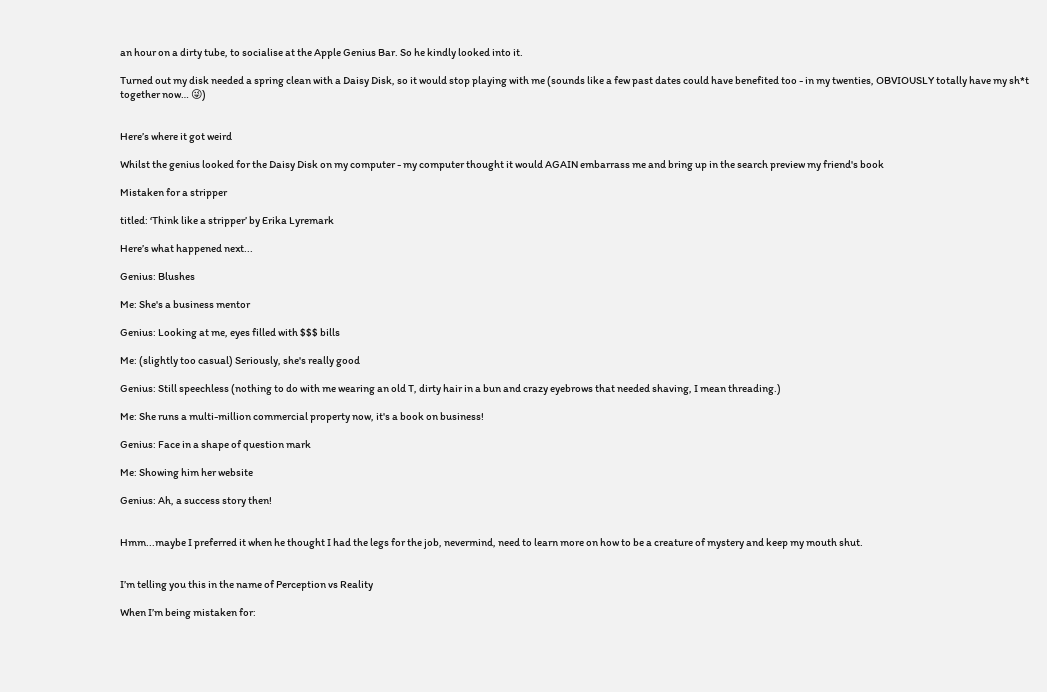an hour on a dirty tube, to socialise at the Apple Genius Bar. So he kindly looked into it.

Turned out my disk needed a spring clean with a Daisy Disk, so it would stop playing with me (sounds like a few past dates could have benefited too - in my twenties, OBVIOUSLY totally have my sh*t together now… 😜)


Here’s where it got weird

Whilst the genius looked for the Daisy Disk on my computer - my computer thought it would AGAIN embarrass me and bring up in the search preview my friend's book

Mistaken for a stripper

titled: ‘Think like a stripper’ by Erika Lyremark

Here’s what happened next...

Genius: Blushes

Me: She's a business mentor

Genius: Looking at me, eyes filled with $$$ bills

Me: (slightly too casual) Seriously, she's really good

Genius: Still speechless (nothing to do with me wearing an old T, dirty hair in a bun and crazy eyebrows that needed shaving, I mean threading.)

Me: She runs a multi-million commercial property now, it's a book on business!

Genius: Face in a shape of question mark

Me: Showing him her website

Genius: Ah, a success story then!


Hmm...maybe I preferred it when he thought I had the legs for the job, nevermind, need to learn more on how to be a creature of mystery and keep my mouth shut.


I’m telling you this in the name of Perception vs Reality

When I’m being mistaken for: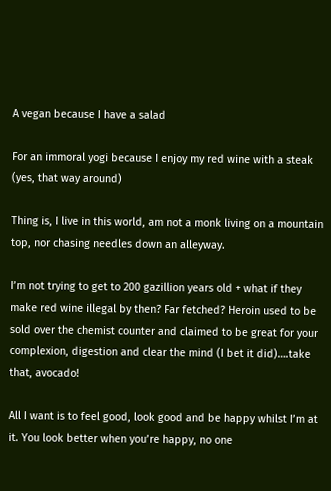A vegan because I have a salad

For an immoral yogi because I enjoy my red wine with a steak (yes, that way around)

Thing is, I live in this world, am not a monk living on a mountain top, nor chasing needles down an alleyway.

I’m not trying to get to 200 gazillion years old + what if they make red wine illegal by then? Far fetched? Heroin used to be sold over the chemist counter and claimed to be great for your complexion, digestion and clear the mind (I bet it did)….take that, avocado!

All I want is to feel good, look good and be happy whilst I’m at it. You look better when you’re happy, no one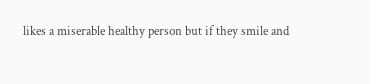likes a miserable healthy person but if they smile and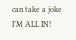can take a joke I’M ALL IN!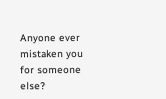Anyone ever mistaken you for someone else?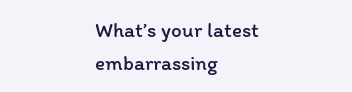What’s your latest embarrassing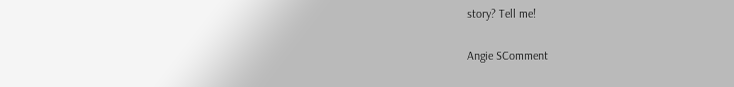story? Tell me!

Angie SComment